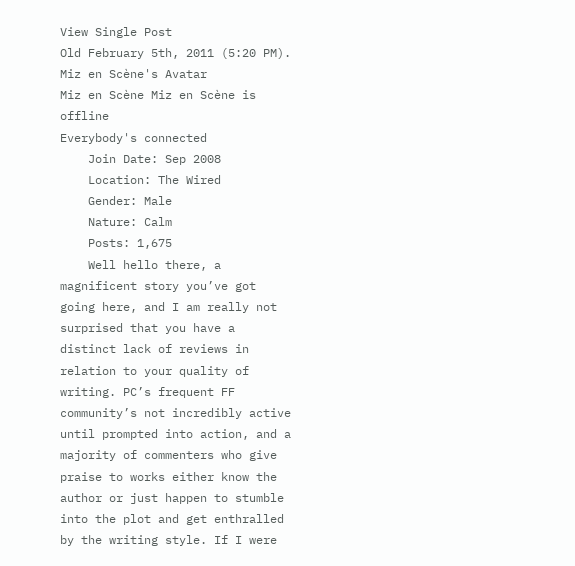View Single Post
Old February 5th, 2011 (5:20 PM).
Miz en Scène's Avatar
Miz en Scène Miz en Scène is offline
Everybody's connected
    Join Date: Sep 2008
    Location: The Wired
    Gender: Male
    Nature: Calm
    Posts: 1,675
    Well hello there, a magnificent story you’ve got going here, and I am really not surprised that you have a distinct lack of reviews in relation to your quality of writing. PC’s frequent FF community’s not incredibly active until prompted into action, and a majority of commenters who give praise to works either know the author or just happen to stumble into the plot and get enthralled by the writing style. If I were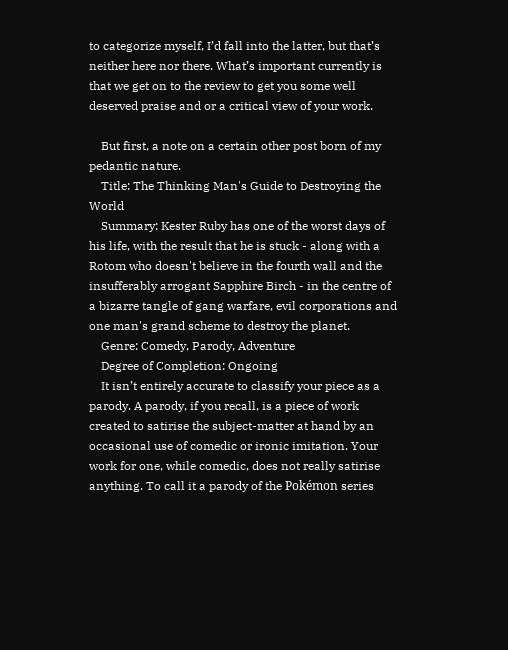to categorize myself, I’d fall into the latter, but that’s neither here nor there. What’s important currently is that we get on to the review to get you some well deserved praise and or a critical view of your work.

    But first, a note on a certain other post born of my pedantic nature.
    Title: The Thinking Man's Guide to Destroying the World
    Summary: Kester Ruby has one of the worst days of his life, with the result that he is stuck - along with a Rotom who doesn't believe in the fourth wall and the insufferably arrogant Sapphire Birch - in the centre of a bizarre tangle of gang warfare, evil corporations and one man's grand scheme to destroy the planet.
    Genre: Comedy, Parody, Adventure
    Degree of Completion: Ongoing
    It isn’t entirely accurate to classify your piece as a parody. A parody, if you recall, is a piece of work created to satirise the subject-matter at hand by an occasional use of comedic or ironic imitation. Your work for one, while comedic, does not really satirise anything. To call it a parody of the Pokémon series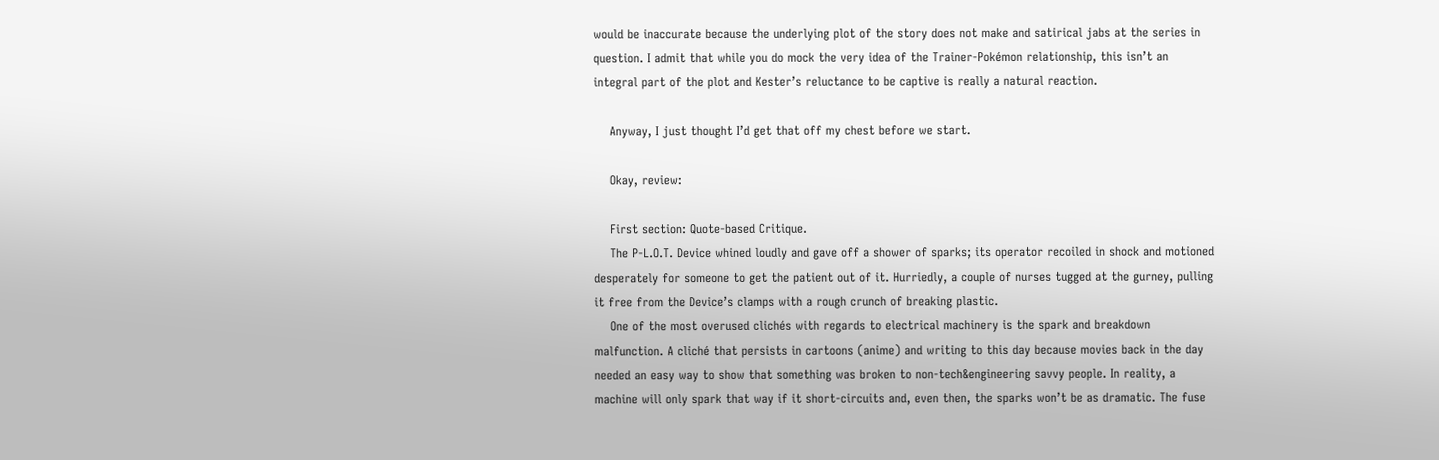would be inaccurate because the underlying plot of the story does not make and satirical jabs at the series in question. I admit that while you do mock the very idea of the Trainer-Pokémon relationship, this isn’t an integral part of the plot and Kester’s reluctance to be captive is really a natural reaction.

    Anyway, I just thought I’d get that off my chest before we start.

    Okay, review:

    First section: Quote-based Critique.
    The P-L.O.T. Device whined loudly and gave off a shower of sparks; its operator recoiled in shock and motioned desperately for someone to get the patient out of it. Hurriedly, a couple of nurses tugged at the gurney, pulling it free from the Device’s clamps with a rough crunch of breaking plastic.
    One of the most overused clichés with regards to electrical machinery is the spark and breakdown malfunction. A cliché that persists in cartoons (anime) and writing to this day because movies back in the day needed an easy way to show that something was broken to non-tech&engineering savvy people. In reality, a machine will only spark that way if it short-circuits and, even then, the sparks won’t be as dramatic. The fuse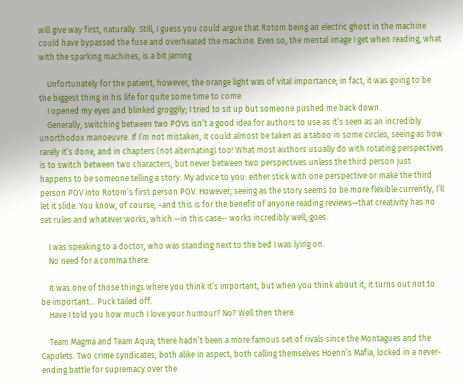will give way first, naturally. Still, I guess you could argue that Rotom being an electric ghost in the machine could have bypassed the fuse and overheated the machine. Even so, the mental image I get when reading, what with the sparking machines, is a bit jarring.

    Unfortunately for the patient, however, the orange light was of vital importance; in fact, it was going to be the biggest thing in his life for quite some time to come.
    I opened my eyes and blinked groggily; I tried to sit up but someone pushed me back down.
    Generally, switching between two POVs isn’t a good idea for authors to use as it’s seen as an incredibly unorthodox manoeuvre. If I’m not mistaken, it could almost be taken as a taboo in some circles, seeing as how rarely it’s done, and in chapters (not alternating) too! What most authors usually do with rotating perspectives is to switch between two characters, but never between two perspectives unless the third person just happens to be someone telling a story. My advice to you: either stick with one perspective or make the third person POV into Rotom’s first person POV. However, seeing as the story seems to be more flexible currently, I’ll let it slide. You know, of course, –and this is for the benefit of anyone reading reviews—that creativity has no set rules and whatever works, which --in this case-- works incredibly well, goes.

    I was speaking to a doctor, who was standing next to the bed I was lying on.
    No need for a comma there.

    It was one of those things where you think it’s important, but when you think about it, it turns out not to be important... Puck tailed off.
    Have I told you how much I love your humour? No? Well then there.

    Team Magma and Team Aqua; there hadn’t been a more famous set of rivals since the Montagues and the Capulets. Two crime syndicates, both alike in aspect, both calling themselves Hoenn’s Mafia, locked in a never-ending battle for supremacy over the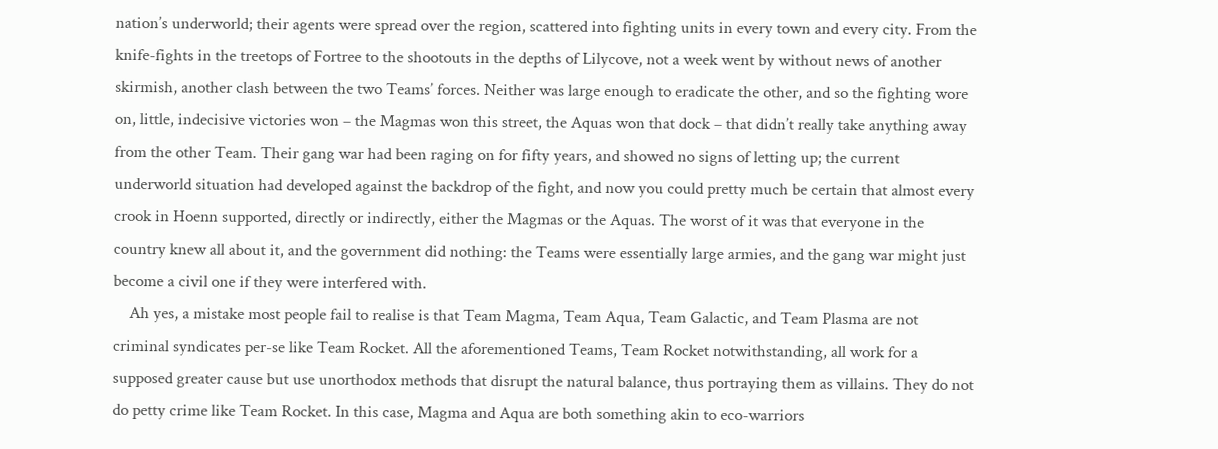nation’s underworld; their agents were spread over the region, scattered into fighting units in every town and every city. From the knife-fights in the treetops of Fortree to the shootouts in the depths of Lilycove, not a week went by without news of another skirmish, another clash between the two Teams’ forces. Neither was large enough to eradicate the other, and so the fighting wore on, little, indecisive victories won – the Magmas won this street, the Aquas won that dock – that didn’t really take anything away from the other Team. Their gang war had been raging on for fifty years, and showed no signs of letting up; the current underworld situation had developed against the backdrop of the fight, and now you could pretty much be certain that almost every crook in Hoenn supported, directly or indirectly, either the Magmas or the Aquas. The worst of it was that everyone in the country knew all about it, and the government did nothing: the Teams were essentially large armies, and the gang war might just become a civil one if they were interfered with.
    Ah yes, a mistake most people fail to realise is that Team Magma, Team Aqua, Team Galactic, and Team Plasma are not criminal syndicates per-se like Team Rocket. All the aforementioned Teams, Team Rocket notwithstanding, all work for a supposed greater cause but use unorthodox methods that disrupt the natural balance, thus portraying them as villains. They do not do petty crime like Team Rocket. In this case, Magma and Aqua are both something akin to eco-warriors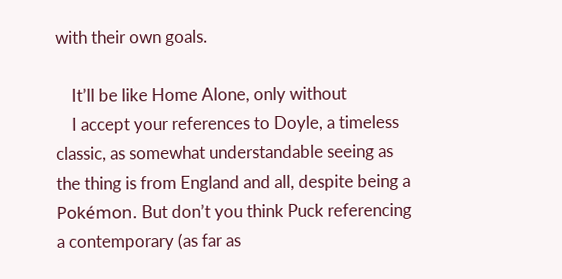with their own goals.

    It’ll be like Home Alone, only without
    I accept your references to Doyle, a timeless classic, as somewhat understandable seeing as the thing is from England and all, despite being a Pokémon. But don’t you think Puck referencing a contemporary (as far as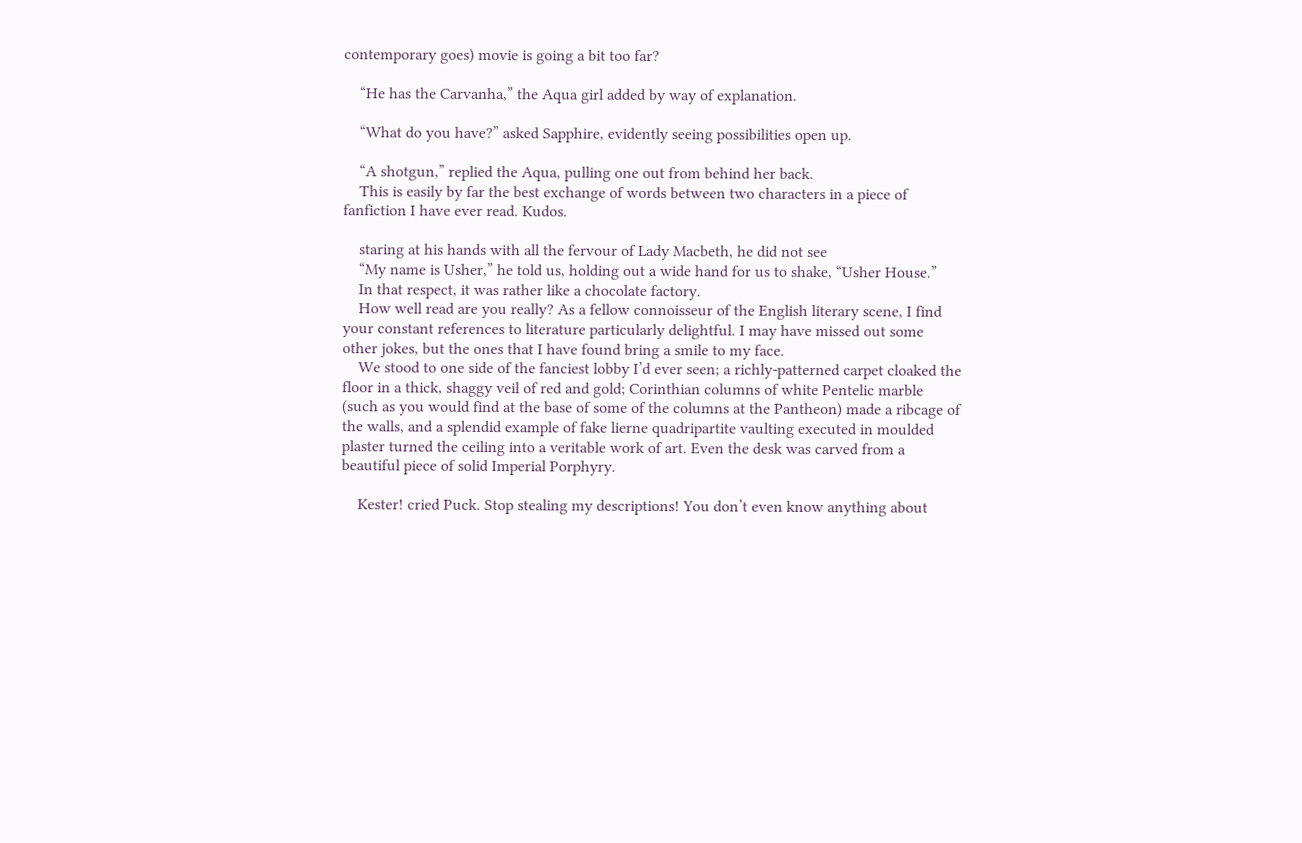contemporary goes) movie is going a bit too far?

    “He has the Carvanha,” the Aqua girl added by way of explanation.

    “What do you have?” asked Sapphire, evidently seeing possibilities open up.

    “A shotgun,” replied the Aqua, pulling one out from behind her back.
    This is easily by far the best exchange of words between two characters in a piece of fanfiction I have ever read. Kudos.

    staring at his hands with all the fervour of Lady Macbeth, he did not see
    “My name is Usher,” he told us, holding out a wide hand for us to shake, “Usher House.”
    In that respect, it was rather like a chocolate factory.
    How well read are you really? As a fellow connoisseur of the English literary scene, I find your constant references to literature particularly delightful. I may have missed out some other jokes, but the ones that I have found bring a smile to my face.
    We stood to one side of the fanciest lobby I’d ever seen; a richly-patterned carpet cloaked the floor in a thick, shaggy veil of red and gold; Corinthian columns of white Pentelic marble (such as you would find at the base of some of the columns at the Pantheon) made a ribcage of the walls, and a splendid example of fake lierne quadripartite vaulting executed in moulded plaster turned the ceiling into a veritable work of art. Even the desk was carved from a beautiful piece of solid Imperial Porphyry.

    Kester! cried Puck. Stop stealing my descriptions! You don’t even know anything about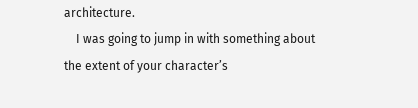architecture.
    I was going to jump in with something about the extent of your character’s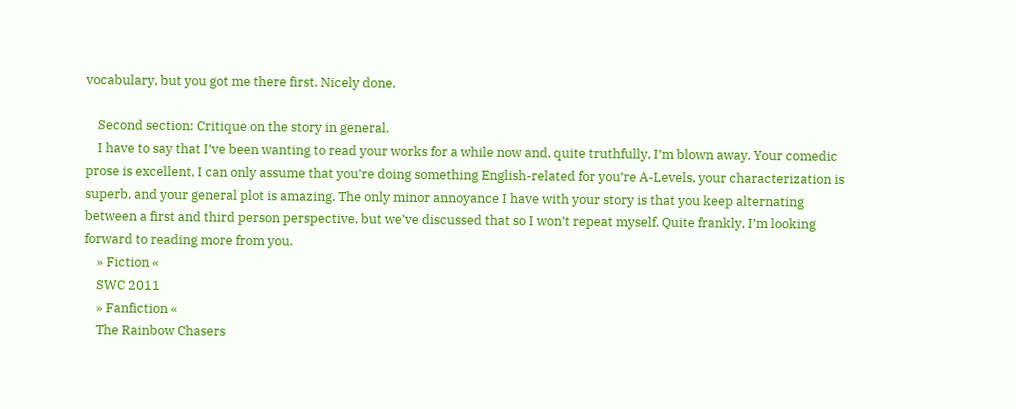vocabulary, but you got me there first. Nicely done.

    Second section: Critique on the story in general.
    I have to say that I’ve been wanting to read your works for a while now and, quite truthfully, I’m blown away. Your comedic prose is excellent, I can only assume that you’re doing something English-related for you’re A-Levels, your characterization is superb, and your general plot is amazing. The only minor annoyance I have with your story is that you keep alternating between a first and third person perspective, but we’ve discussed that so I won’t repeat myself. Quite frankly, I’m looking forward to reading more from you.
    » Fiction «
    SWC 2011
    » Fanfiction «
    The Rainbow Chasers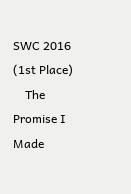SWC 2016 (1st Place)
    The Promise I Made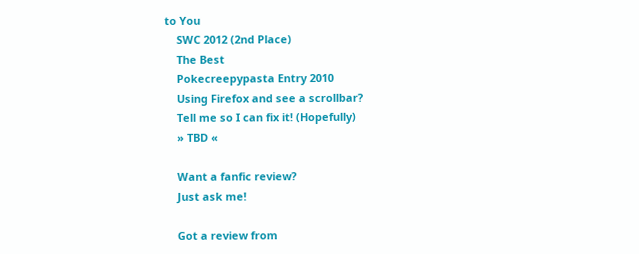to You
    SWC 2012 (2nd Place)
    The Best
    Pokecreepypasta Entry 2010
    Using Firefox and see a scrollbar?
    Tell me so I can fix it! (Hopefully)
    » TBD «

    Want a fanfic review?
    Just ask me!

    Got a review from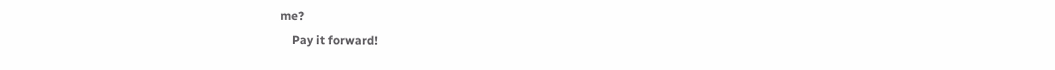me?
    Pay it forward!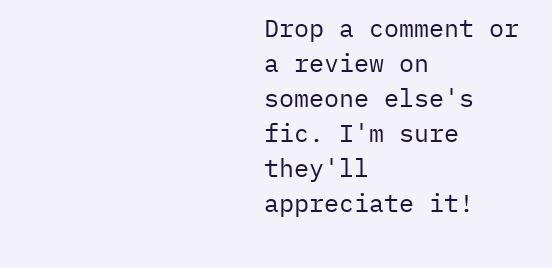Drop a comment or a review on someone else's fic. I'm sure they'll appreciate it!